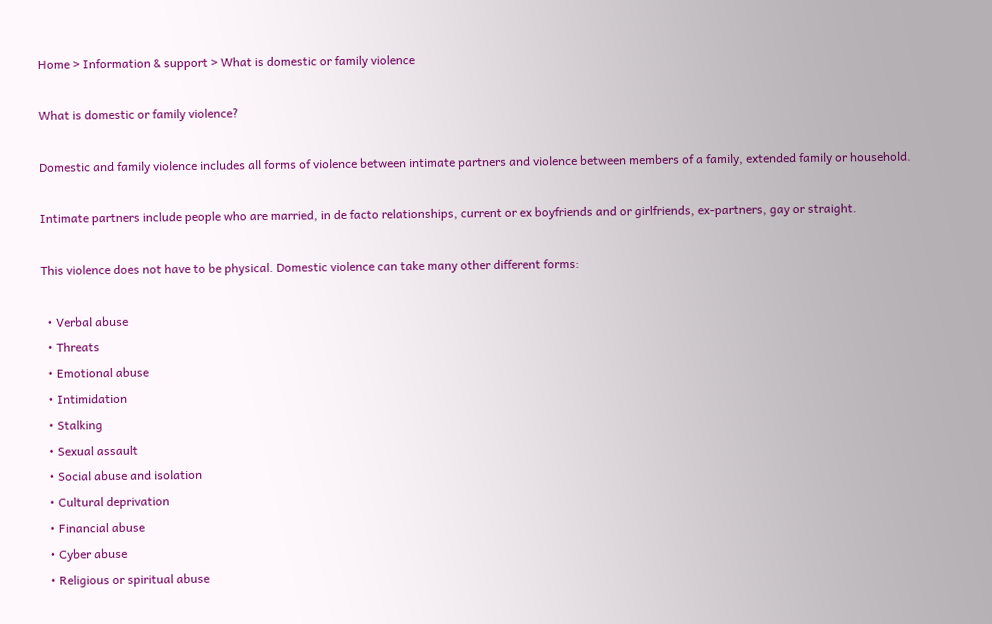Home > Information & support > What is domestic or family violence

What is domestic or family violence?

Domestic and family violence includes all forms of violence between intimate partners and violence between members of a family, extended family or household.

Intimate partners include people who are married, in de facto relationships, current or ex boyfriends and or girlfriends, ex-partners, gay or straight.

This violence does not have to be physical. Domestic violence can take many other different forms:

  • Verbal abuse
  • Threats
  • Emotional abuse
  • Intimidation
  • Stalking
  • Sexual assault
  • Social abuse and isolation
  • Cultural deprivation
  • Financial abuse
  • Cyber abuse
  • Religious or spiritual abuse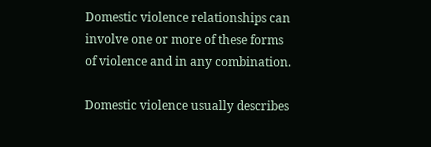Domestic violence relationships can involve one or more of these forms of violence and in any combination.

Domestic violence usually describes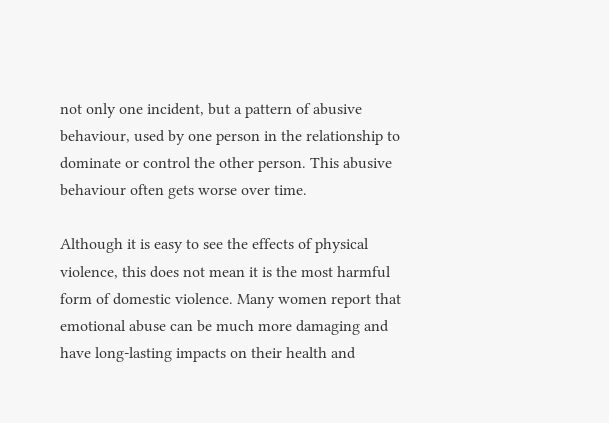not only one incident, but a pattern of abusive behaviour, used by one person in the relationship to dominate or control the other person. This abusive behaviour often gets worse over time.

Although it is easy to see the effects of physical violence, this does not mean it is the most harmful form of domestic violence. Many women report that emotional abuse can be much more damaging and have long-lasting impacts on their health and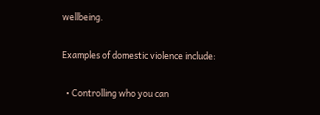wellbeing.

Examples of domestic violence include:

  • Controlling who you can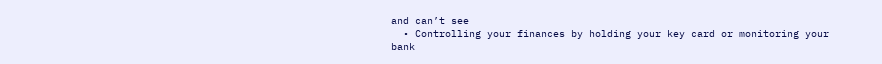and can’t see
  • Controlling your finances by holding your key card or monitoring your bank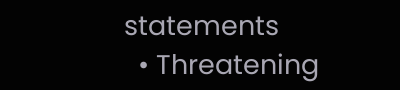statements
  • Threatening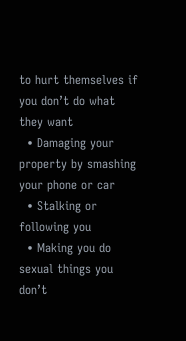to hurt themselves if you don’t do what they want
  • Damaging your property by smashing your phone or car
  • Stalking or following you
  • Making you do sexual things you don’t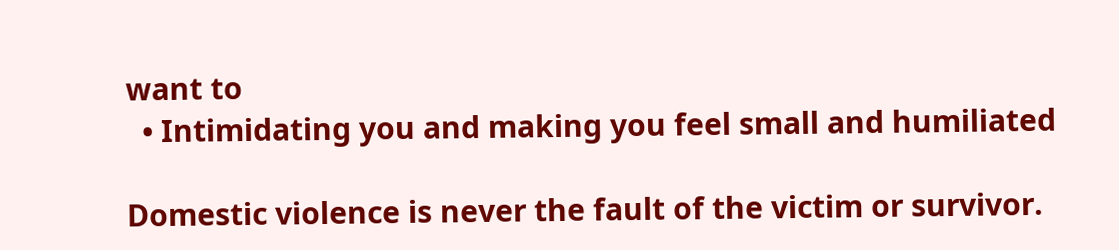want to
  • Intimidating you and making you feel small and humiliated

Domestic violence is never the fault of the victim or survivor.